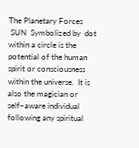The Planetary Forces
 SUN  Symbolized by  dot within a circle is the potential of the human spirit or consciousness within the universe.  It is also the magician or self~aware individual following any spiritual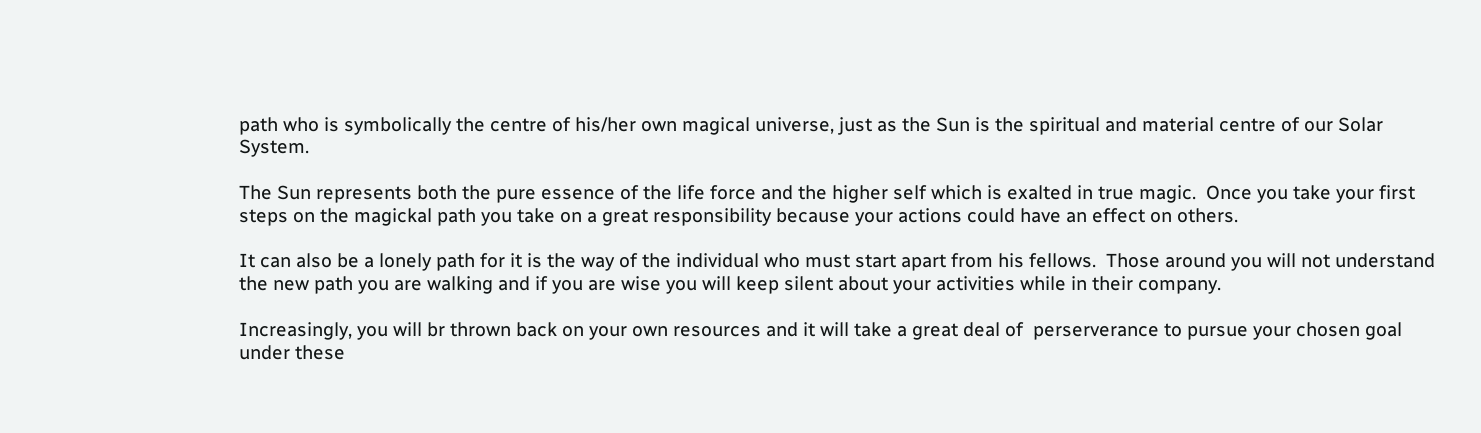path who is symbolically the centre of his/her own magical universe, just as the Sun is the spiritual and material centre of our Solar System.

The Sun represents both the pure essence of the life force and the higher self which is exalted in true magic.  Once you take your first steps on the magickal path you take on a great responsibility because your actions could have an effect on others.

It can also be a lonely path for it is the way of the individual who must start apart from his fellows.  Those around you will not understand the new path you are walking and if you are wise you will keep silent about your activities while in their company.

Increasingly, you will br thrown back on your own resources and it will take a great deal of  perserverance to pursue your chosen goal under these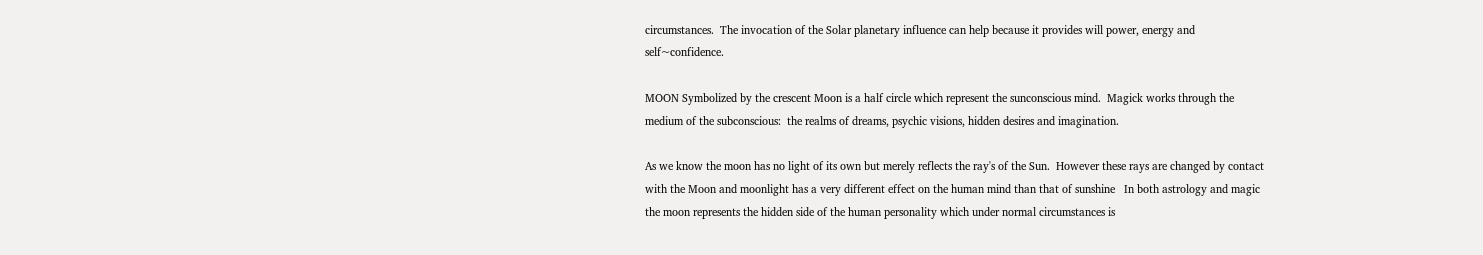circumstances.  The invocation of the Solar planetary influence can help because it provides will power, energy and self~confidence.

MOON Symbolized by the crescent Moon is a half circle which represent the sunconscious mind.  Magick works through the medium of the subconscious:  the realms of dreams, psychic visions, hidden desires and imagination.

As we know the moon has no light of its own but merely reflects the ray's of the Sun.  However these rays are changed by contact with the Moon and moonlight has a very different effect on the human mind than that of sunshine   In both astrology and magic the moon represents the hidden side of the human personality which under normal circumstances is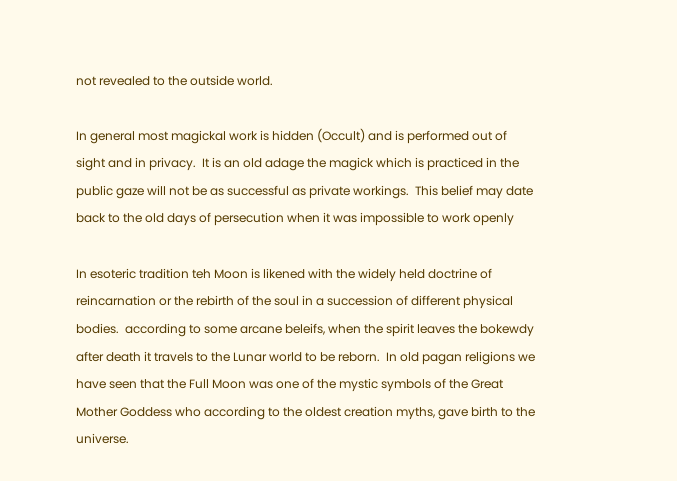not revealed to the outside world.

In general most magickal work is hidden (Occult) and is performed out of sight and in privacy.  It is an old adage the magick which is practiced in the public gaze will not be as successful as private workings.  This belief may date back to the old days of persecution when it was impossible to work openly

In esoteric tradition teh Moon is likened with the widely held doctrine of reincarnation or the rebirth of the soul in a succession of different physical bodies.  according to some arcane beleifs, when the spirit leaves the bokewdy after death it travels to the Lunar world to be reborn.  In old pagan religions we have seen that the Full Moon was one of the mystic symbols of the Great Mother Goddess who according to the oldest creation myths, gave birth to the universe.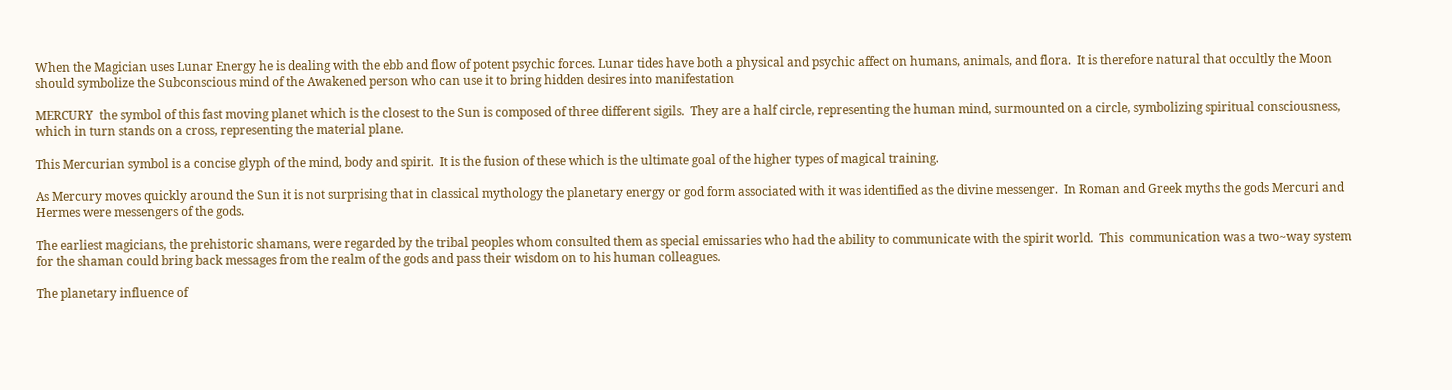When the Magician uses Lunar Energy he is dealing with the ebb and flow of potent psychic forces. Lunar tides have both a physical and psychic affect on humans, animals, and flora.  It is therefore natural that occultly the Moon should symbolize the Subconscious mind of the Awakened person who can use it to bring hidden desires into manifestation

MERCURY  the symbol of this fast moving planet which is the closest to the Sun is composed of three different sigils.  They are a half circle, representing the human mind, surmounted on a circle, symbolizing spiritual consciousness, which in turn stands on a cross, representing the material plane.

This Mercurian symbol is a concise glyph of the mind, body and spirit.  It is the fusion of these which is the ultimate goal of the higher types of magical training.

As Mercury moves quickly around the Sun it is not surprising that in classical mythology the planetary energy or god form associated with it was identified as the divine messenger.  In Roman and Greek myths the gods Mercuri and Hermes were messengers of the gods.

The earliest magicians, the prehistoric shamans, were regarded by the tribal peoples whom consulted them as special emissaries who had the ability to communicate with the spirit world.  This  communication was a two~way system for the shaman could bring back messages from the realm of the gods and pass their wisdom on to his human colleagues.

The planetary influence of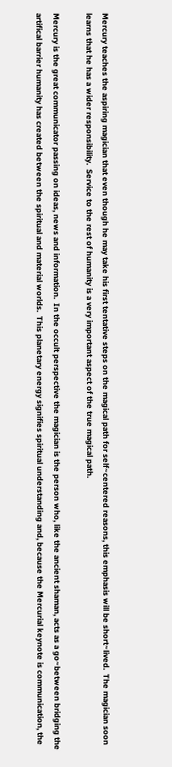Mercury teaches the aspiring magician that even though he may take his first tentative steps on the magical path for self~centered reasons, this emphasis will be short~lived.  The magician soon learns that he has a wider responsibility.  Service to the rest of humanity is a very important aspect of the true magical path.

Mercury is the great communicator passing on ideas, news and information.  In the occult perspective the magician is the person who, like the ancient shaman, acts as a go~between bridging the artifical barrier humanity has created between the spiritual and material worlds.  This planetary energy signifies spiritual understanding and, because the Mercurial keynote is communication, the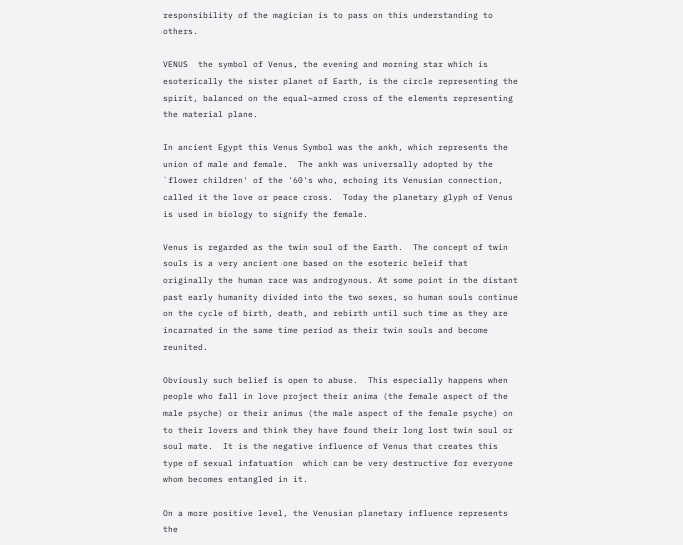responsibility of the magician is to pass on this understanding to others.

VENUS  the symbol of Venus, the evening and morning star which is esoterically the sister planet of Earth, is the circle representing the spirit, balanced on the equal~armed cross of the elements representing the material plane.

In ancient Egypt this Venus Symbol was the ankh, which represents the union of male and female.  The ankh was universally adopted by the `flower children' of the '60's who, echoing its Venusian connection, called it the love or peace cross.  Today the planetary glyph of Venus is used in biology to signify the female.

Venus is regarded as the twin soul of the Earth.  The concept of twin souls is a very ancient one based on the esoteric beleif that originally the human race was androgynous. At some point in the distant past early humanity divided into the two sexes, so human souls continue on the cycle of birth, death, and rebirth until such time as they are incarnated in the same time period as their twin souls and become reunited.

Obviously such belief is open to abuse.  This especially happens when people who fall in love project their anima (the female aspect of the male psyche) or their animus (the male aspect of the female psyche) on to their lovers and think they have found their long lost twin soul or soul mate.  It is the negative influence of Venus that creates this type of sexual infatuation  which can be very destructive for everyone whom becomes entangled in it.

On a more positive level, the Venusian planetary influence represents the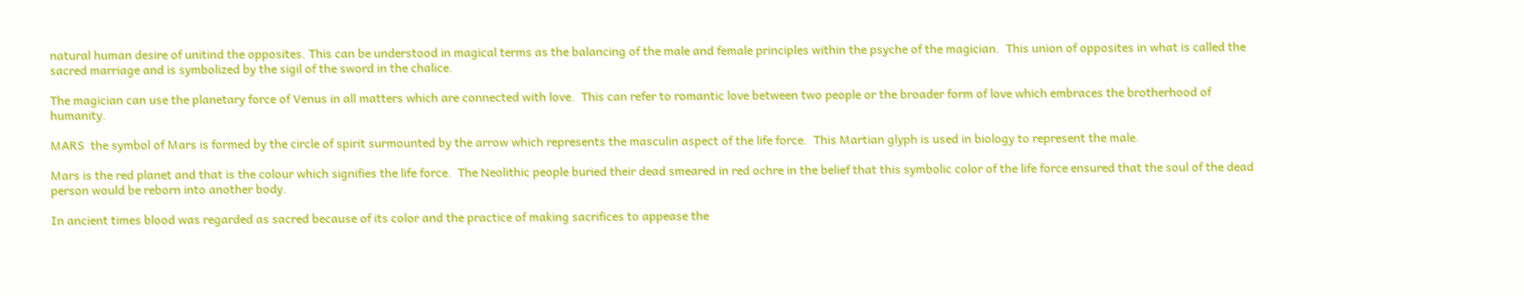natural human desire of unitind the opposites. This can be understood in magical terms as the balancing of the male and female principles within the psyche of the magician.  This union of opposites in what is called the sacred marriage and is symbolized by the sigil of the sword in the chalice.

The magician can use the planetary force of Venus in all matters which are connected with love.  This can refer to romantic love between two people or the broader form of love which embraces the brotherhood of humanity.

MARS  the symbol of Mars is formed by the circle of spirit surmounted by the arrow which represents the masculin aspect of the life force.  This Martian glyph is used in biology to represent the male.

Mars is the red planet and that is the colour which signifies the life force.  The Neolithic people buried their dead smeared in red ochre in the belief that this symbolic color of the life force ensured that the soul of the dead person would be reborn into another body.

In ancient times blood was regarded as sacred because of its color and the practice of making sacrifices to appease the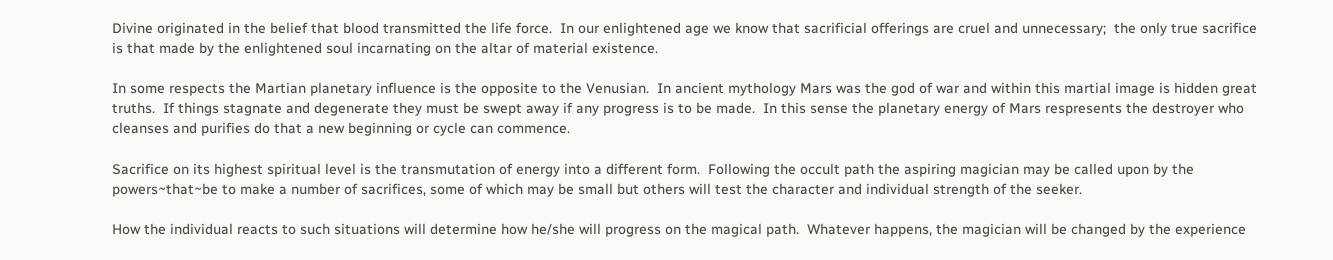Divine originated in the belief that blood transmitted the life force.  In our enlightened age we know that sacrificial offerings are cruel and unnecessary;  the only true sacrifice is that made by the enlightened soul incarnating on the altar of material existence.

In some respects the Martian planetary influence is the opposite to the Venusian.  In ancient mythology Mars was the god of war and within this martial image is hidden great truths.  If things stagnate and degenerate they must be swept away if any progress is to be made.  In this sense the planetary energy of Mars respresents the destroyer who cleanses and purifies do that a new beginning or cycle can commence.

Sacrifice on its highest spiritual level is the transmutation of energy into a different form.  Following the occult path the aspiring magician may be called upon by the powers~that~be to make a number of sacrifices, some of which may be small but others will test the character and individual strength of the seeker.

How the individual reacts to such situations will determine how he/she will progress on the magical path.  Whatever happens, the magician will be changed by the experience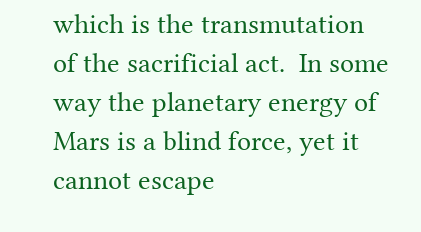which is the transmutation of the sacrificial act.  In some way the planetary energy of Mars is a blind force, yet it cannot escape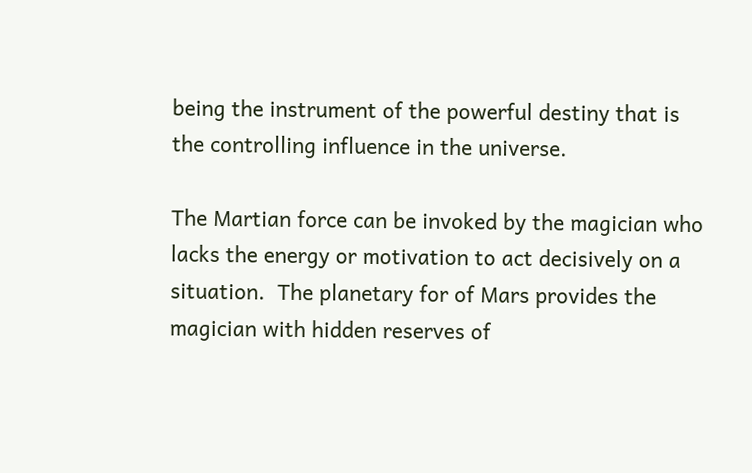being the instrument of the powerful destiny that is the controlling influence in the universe.

The Martian force can be invoked by the magician who lacks the energy or motivation to act decisively on a situation.  The planetary for of Mars provides the magician with hidden reserves of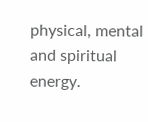physical, mental and spiritual energy.